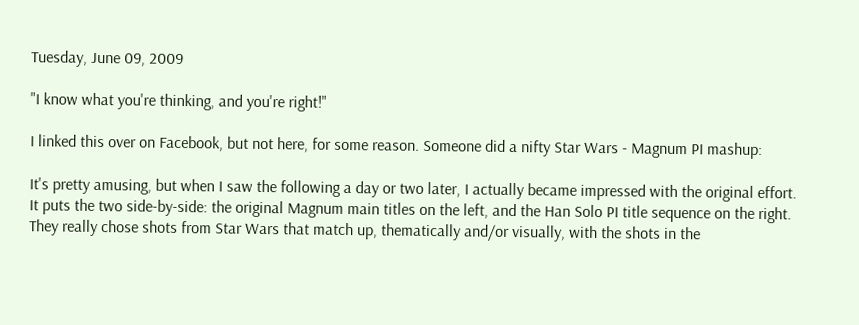Tuesday, June 09, 2009

"I know what you're thinking, and you're right!"

I linked this over on Facebook, but not here, for some reason. Someone did a nifty Star Wars - Magnum PI mashup:

It's pretty amusing, but when I saw the following a day or two later, I actually became impressed with the original effort. It puts the two side-by-side: the original Magnum main titles on the left, and the Han Solo PI title sequence on the right. They really chose shots from Star Wars that match up, thematically and/or visually, with the shots in the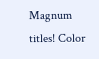Magnum titles! Color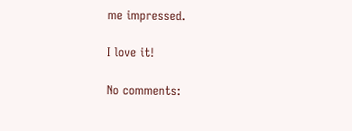me impressed.

I love it!

No comments: